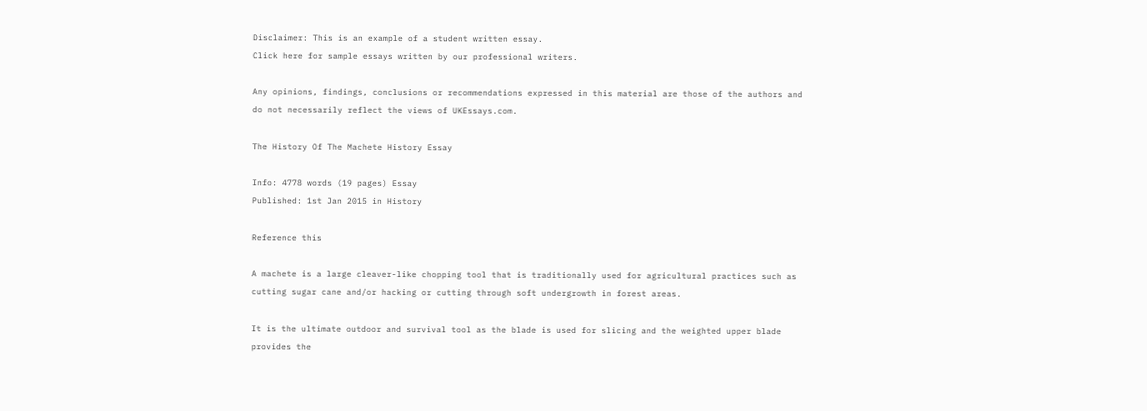Disclaimer: This is an example of a student written essay.
Click here for sample essays written by our professional writers.

Any opinions, findings, conclusions or recommendations expressed in this material are those of the authors and do not necessarily reflect the views of UKEssays.com.

The History Of The Machete History Essay

Info: 4778 words (19 pages) Essay
Published: 1st Jan 2015 in History

Reference this

A machete is a large cleaver-like chopping tool that is traditionally used for agricultural practices such as cutting sugar cane and/or hacking or cutting through soft undergrowth in forest areas.

It is the ultimate outdoor and survival tool as the blade is used for slicing and the weighted upper blade provides the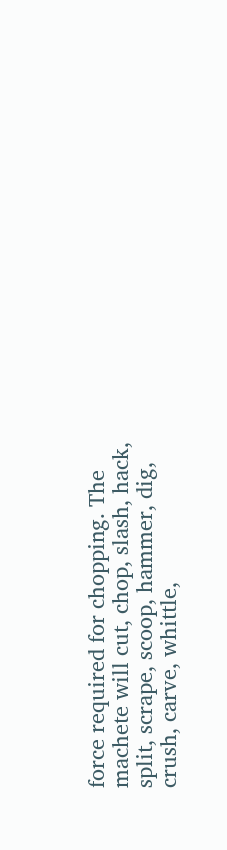force required for chopping. The machete will cut, chop, slash, hack, split, scrape, scoop, hammer, dig, crush, carve, whittle,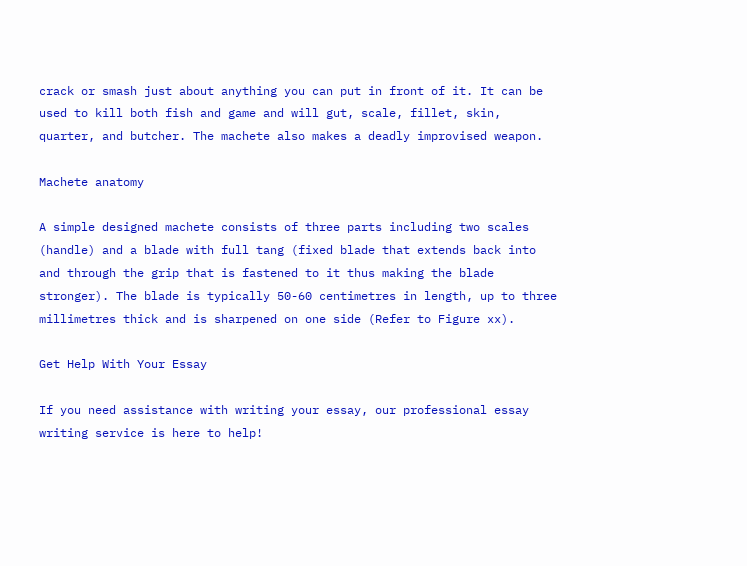crack or smash just about anything you can put in front of it. It can be used to kill both fish and game and will gut, scale, fillet, skin, quarter, and butcher. The machete also makes a deadly improvised weapon.

Machete anatomy

A simple designed machete consists of three parts including two scales (handle) and a blade with full tang (fixed blade that extends back into and through the grip that is fastened to it thus making the blade stronger). The blade is typically 50-60 centimetres in length, up to three millimetres thick and is sharpened on one side (Refer to Figure xx).

Get Help With Your Essay

If you need assistance with writing your essay, our professional essay writing service is here to help!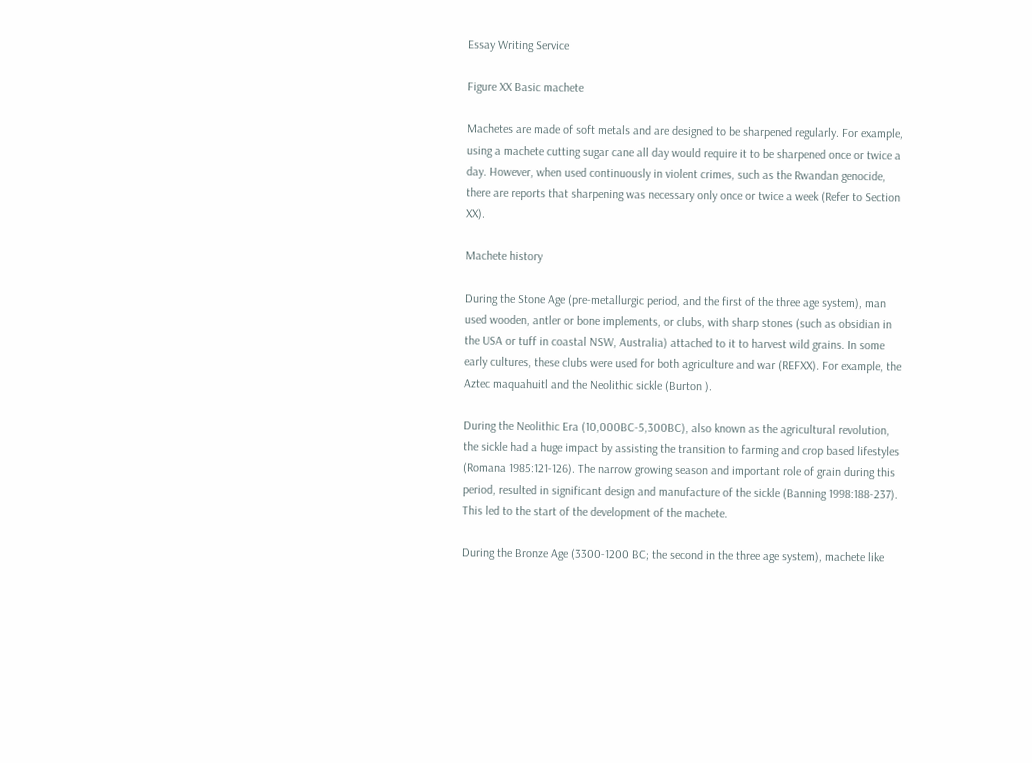Essay Writing Service

Figure XX Basic machete

Machetes are made of soft metals and are designed to be sharpened regularly. For example, using a machete cutting sugar cane all day would require it to be sharpened once or twice a day. However, when used continuously in violent crimes, such as the Rwandan genocide, there are reports that sharpening was necessary only once or twice a week (Refer to Section XX).

Machete history

During the Stone Age (pre-metallurgic period, and the first of the three age system), man used wooden, antler or bone implements, or clubs, with sharp stones (such as obsidian in the USA or tuff in coastal NSW, Australia) attached to it to harvest wild grains. In some early cultures, these clubs were used for both agriculture and war (REFXX). For example, the Aztec maquahuitl and the Neolithic sickle (Burton ).

During the Neolithic Era (10,000BC-5,300BC), also known as the agricultural revolution, the sickle had a huge impact by assisting the transition to farming and crop based lifestyles (Romana 1985:121-126). The narrow growing season and important role of grain during this period, resulted in significant design and manufacture of the sickle (Banning 1998:188-237). This led to the start of the development of the machete.

During the Bronze Age (3300-1200 BC; the second in the three age system), machete like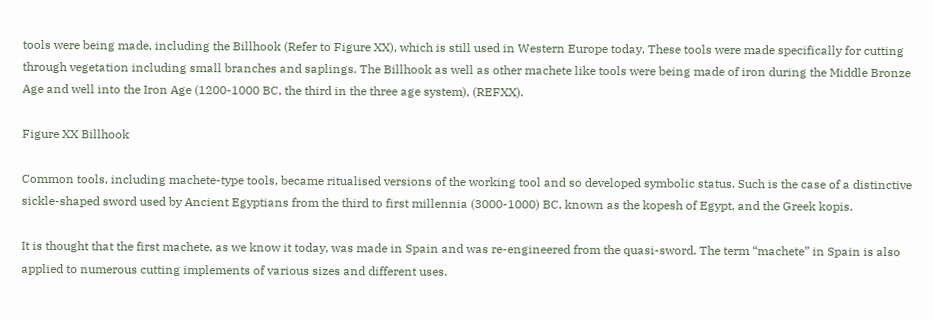tools were being made, including the Billhook (Refer to Figure XX), which is still used in Western Europe today. These tools were made specifically for cutting through vegetation including small branches and saplings. The Billhook as well as other machete like tools were being made of iron during the Middle Bronze Age and well into the Iron Age (1200-1000 BC, the third in the three age system), (REFXX).

Figure XX Billhook

Common tools, including machete-type tools, became ritualised versions of the working tool and so developed symbolic status. Such is the case of a distinctive sickle-shaped sword used by Ancient Egyptians from the third to first millennia (3000-1000) BC, known as the kopesh of Egypt, and the Greek kopis.

It is thought that the first machete, as we know it today, was made in Spain and was re-engineered from the quasi-sword. The term “machete” in Spain is also applied to numerous cutting implements of various sizes and different uses.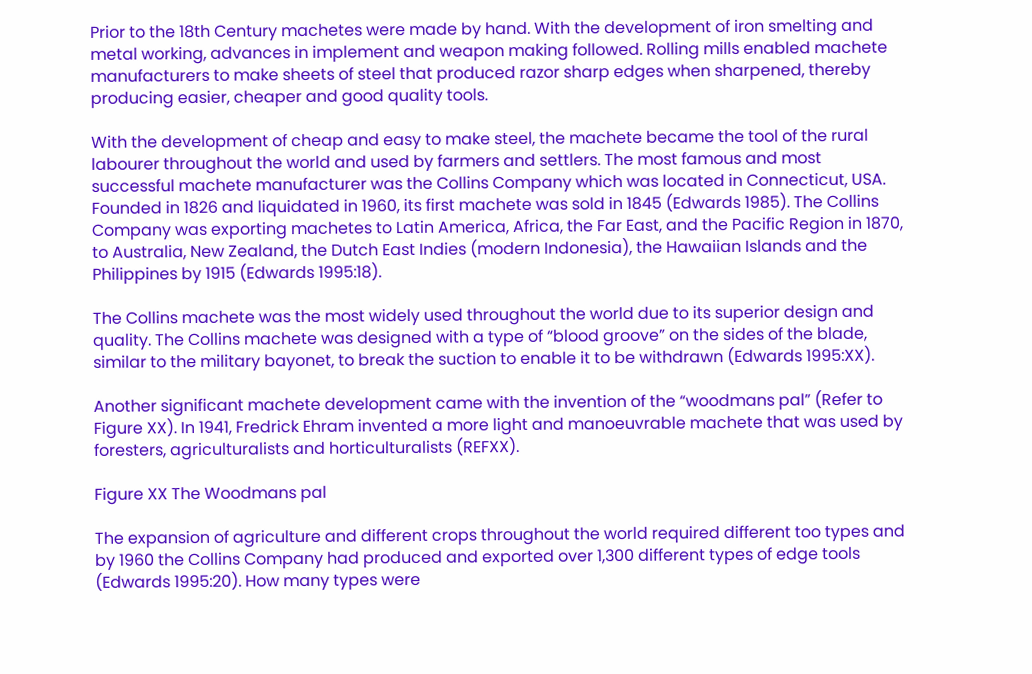Prior to the 18th Century machetes were made by hand. With the development of iron smelting and metal working, advances in implement and weapon making followed. Rolling mills enabled machete manufacturers to make sheets of steel that produced razor sharp edges when sharpened, thereby producing easier, cheaper and good quality tools.

With the development of cheap and easy to make steel, the machete became the tool of the rural labourer throughout the world and used by farmers and settlers. The most famous and most successful machete manufacturer was the Collins Company which was located in Connecticut, USA. Founded in 1826 and liquidated in 1960, its first machete was sold in 1845 (Edwards 1985). The Collins Company was exporting machetes to Latin America, Africa, the Far East, and the Pacific Region in 1870, to Australia, New Zealand, the Dutch East Indies (modern Indonesia), the Hawaiian Islands and the Philippines by 1915 (Edwards 1995:18).

The Collins machete was the most widely used throughout the world due to its superior design and quality. The Collins machete was designed with a type of “blood groove” on the sides of the blade, similar to the military bayonet, to break the suction to enable it to be withdrawn (Edwards 1995:XX).

Another significant machete development came with the invention of the “woodmans pal” (Refer to Figure XX). In 1941, Fredrick Ehram invented a more light and manoeuvrable machete that was used by foresters, agriculturalists and horticulturalists (REFXX).

Figure XX The Woodmans pal

The expansion of agriculture and different crops throughout the world required different too types and by 1960 the Collins Company had produced and exported over 1,300 different types of edge tools (Edwards 1995:20). How many types were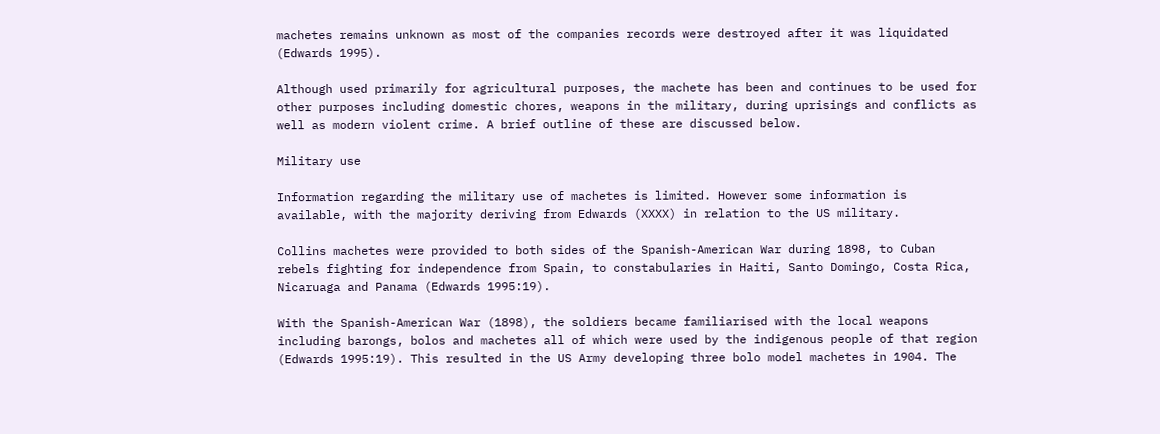machetes remains unknown as most of the companies records were destroyed after it was liquidated (Edwards 1995).

Although used primarily for agricultural purposes, the machete has been and continues to be used for other purposes including domestic chores, weapons in the military, during uprisings and conflicts as well as modern violent crime. A brief outline of these are discussed below.

Military use

Information regarding the military use of machetes is limited. However some information is available, with the majority deriving from Edwards (XXXX) in relation to the US military.

Collins machetes were provided to both sides of the Spanish-American War during 1898, to Cuban rebels fighting for independence from Spain, to constabularies in Haiti, Santo Domingo, Costa Rica, Nicaruaga and Panama (Edwards 1995:19).

With the Spanish-American War (1898), the soldiers became familiarised with the local weapons including barongs, bolos and machetes all of which were used by the indigenous people of that region (Edwards 1995:19). This resulted in the US Army developing three bolo model machetes in 1904. The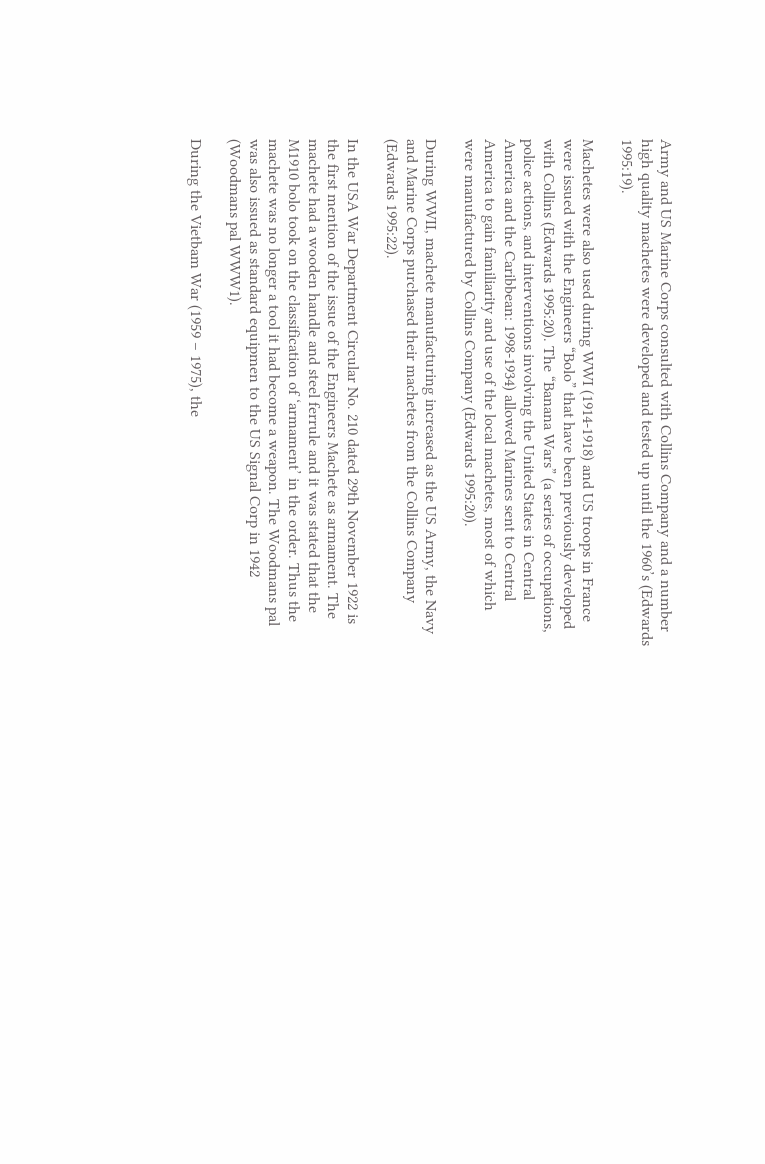Army and US Marine Corps consulted with Collins Company and a number high quality machetes were developed and tested up until the 1960’s (Edwards 1995:19).

Machetes were also used during WWI (1914-1918) and US troops in France were issued with the Engineers “Bolo” that have been previously developed with Collins (Edwards 1995:20). The “Banana Wars” (a series of occupations, police actions, and interventions involving the United States in Central America and the Caribbean: 1998-1934) allowed Marines sent to Central America to gain familiarity and use of the local machetes, most of which were manufactured by Collins Company (Edwards 1995:20).

During WWII, machete manufacturing increased as the US Army, the Navy and Marine Corps purchased their machetes from the Collins Company (Edwards 1995:22).

In the USA War Department Circular No. 210 dated 29th November 1922 is the first mention of the issue of the Engineers Machete as armament. The machete had a wooden handle and steel ferrule and it was stated that the M1910 bolo took on the classification of ‘armament’ in the order. Thus the machete was no longer a tool it had become a weapon. The Woodmans pal was also issued as standard equipmen to the US Signal Corp in 1942 (Woodmans pal WWW1).

During the Vietbam War (1959 – 1975), the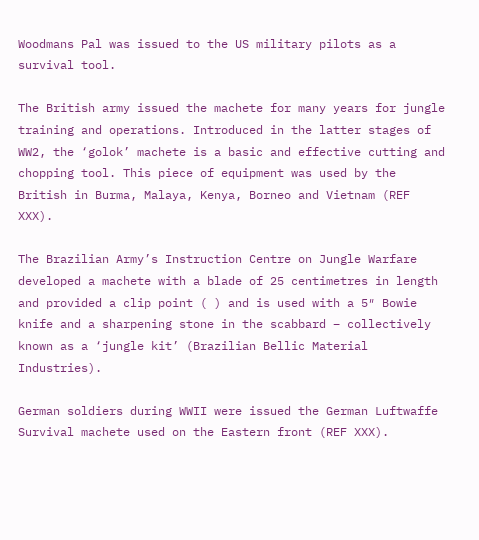Woodmans Pal was issued to the US military pilots as a survival tool.

The British army issued the machete for many years for jungle training and operations. Introduced in the latter stages of WW2, the ‘golok’ machete is a basic and effective cutting and chopping tool. This piece of equipment was used by the British in Burma, Malaya, Kenya, Borneo and Vietnam (REF XXX).

The Brazilian Army’s Instruction Centre on Jungle Warfare developed a machete with a blade of 25 centimetres in length and provided a clip point ( ) and is used with a 5″ Bowie knife and a sharpening stone in the scabbard – collectively known as a ‘jungle kit’ (Brazilian Bellic Material Industries).

German soldiers during WWII were issued the German Luftwaffe Survival machete used on the Eastern front (REF XXX).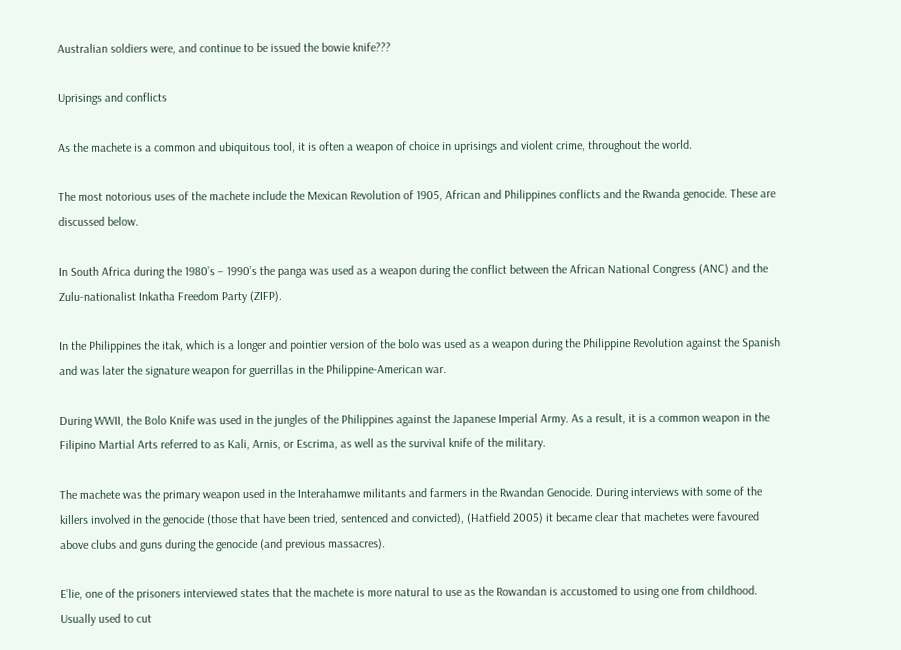Australian soldiers were, and continue to be issued the bowie knife???

Uprisings and conflicts

As the machete is a common and ubiquitous tool, it is often a weapon of choice in uprisings and violent crime, throughout the world.

The most notorious uses of the machete include the Mexican Revolution of 1905, African and Philippines conflicts and the Rwanda genocide. These are discussed below.

In South Africa during the 1980’s – 1990’s the panga was used as a weapon during the conflict between the African National Congress (ANC) and the Zulu-nationalist Inkatha Freedom Party (ZIFP).

In the Philippines the itak, which is a longer and pointier version of the bolo was used as a weapon during the Philippine Revolution against the Spanish and was later the signature weapon for guerrillas in the Philippine-American war.

During WWII, the Bolo Knife was used in the jungles of the Philippines against the Japanese Imperial Army. As a result, it is a common weapon in the Filipino Martial Arts referred to as Kali, Arnis, or Escrima, as well as the survival knife of the military.

The machete was the primary weapon used in the Interahamwe militants and farmers in the Rwandan Genocide. During interviews with some of the killers involved in the genocide (those that have been tried, sentenced and convicted), (Hatfield 2005) it became clear that machetes were favoured above clubs and guns during the genocide (and previous massacres).

E’lie, one of the prisoners interviewed states that the machete is more natural to use as the Rowandan is accustomed to using one from childhood. Usually used to cut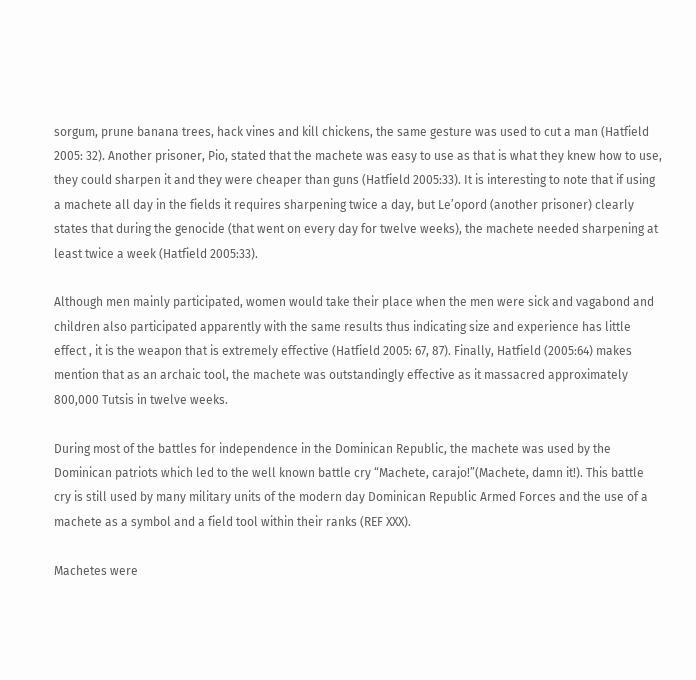sorgum, prune banana trees, hack vines and kill chickens, the same gesture was used to cut a man (Hatfield 2005: 32). Another prisoner, Pio, stated that the machete was easy to use as that is what they knew how to use, they could sharpen it and they were cheaper than guns (Hatfield 2005:33). It is interesting to note that if using a machete all day in the fields it requires sharpening twice a day, but Le’opord (another prisoner) clearly states that during the genocide (that went on every day for twelve weeks), the machete needed sharpening at least twice a week (Hatfield 2005:33).

Although men mainly participated, women would take their place when the men were sick and vagabond and children also participated apparently with the same results thus indicating size and experience has little effect , it is the weapon that is extremely effective (Hatfield 2005: 67, 87). Finally, Hatfield (2005:64) makes mention that as an archaic tool, the machete was outstandingly effective as it massacred approximately 800,000 Tutsis in twelve weeks.

During most of the battles for independence in the Dominican Republic, the machete was used by the Dominican patriots which led to the well known battle cry “Machete, carajo!”(Machete, damn it!). This battle cry is still used by many military units of the modern day Dominican Republic Armed Forces and the use of a machete as a symbol and a field tool within their ranks (REF XXX).

Machetes were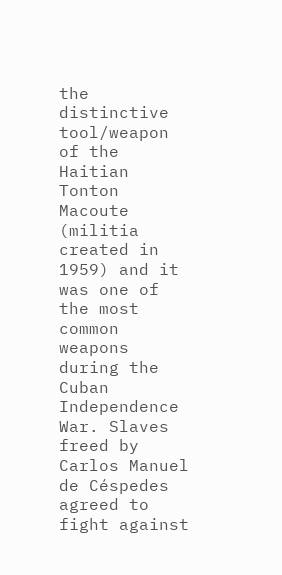the distinctive tool/weapon of the Haitian Tonton Macoute (militia created in 1959) and it was one of the most common weapons during the Cuban Independence War. Slaves freed by Carlos Manuel de Céspedes agreed to fight against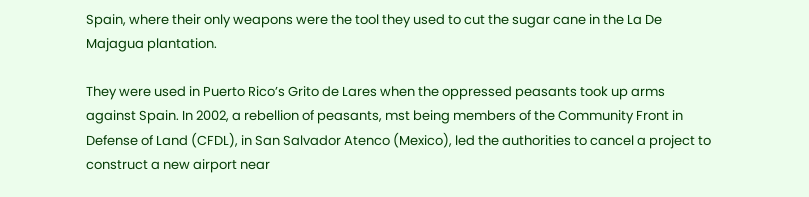Spain, where their only weapons were the tool they used to cut the sugar cane in the La De Majagua plantation.

They were used in Puerto Rico’s Grito de Lares when the oppressed peasants took up arms against Spain. In 2002, a rebellion of peasants, mst being members of the Community Front in Defense of Land (CFDL), in San Salvador Atenco (Mexico), led the authorities to cancel a project to construct a new airport near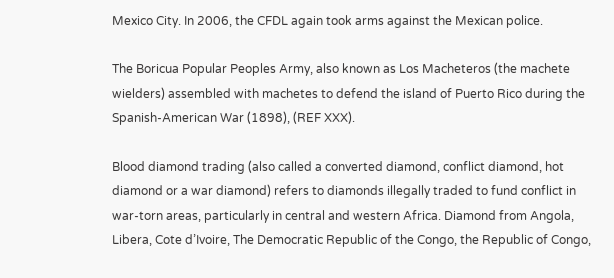Mexico City. In 2006, the CFDL again took arms against the Mexican police.

The Boricua Popular Peoples Army, also known as Los Macheteros (the machete wielders) assembled with machetes to defend the island of Puerto Rico during the Spanish-American War (1898), (REF XXX).

Blood diamond trading (also called a converted diamond, conflict diamond, hot diamond or a war diamond) refers to diamonds illegally traded to fund conflict in war-torn areas, particularly in central and western Africa. Diamond from Angola, Libera, Cote d’Ivoire, The Democratic Republic of the Congo, the Republic of Congo,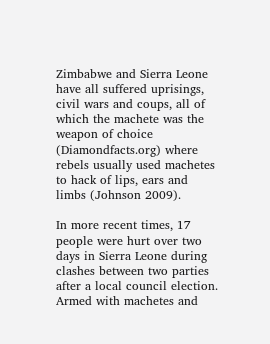Zimbabwe and Sierra Leone have all suffered uprisings, civil wars and coups, all of which the machete was the weapon of choice (Diamondfacts.org) where rebels usually used machetes to hack of lips, ears and limbs (Johnson 2009).

In more recent times, 17 people were hurt over two days in Sierra Leone during clashes between two parties after a local council election. Armed with machetes and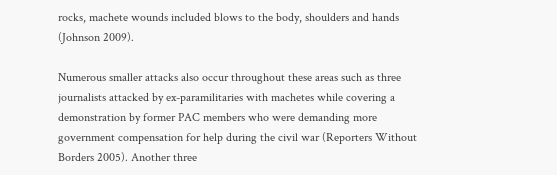rocks, machete wounds included blows to the body, shoulders and hands (Johnson 2009).

Numerous smaller attacks also occur throughout these areas such as three journalists attacked by ex-paramilitaries with machetes while covering a demonstration by former PAC members who were demanding more government compensation for help during the civil war (Reporters Without Borders 2005). Another three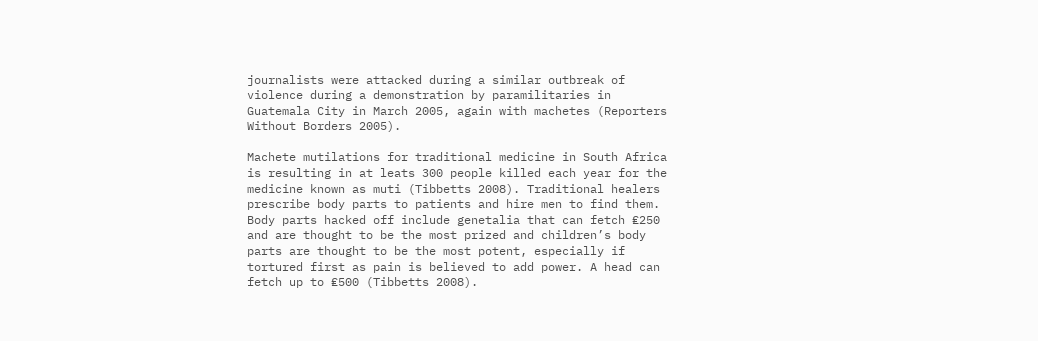journalists were attacked during a similar outbreak of violence during a demonstration by paramilitaries in Guatemala City in March 2005, again with machetes (Reporters Without Borders 2005).

Machete mutilations for traditional medicine in South Africa is resulting in at leats 300 people killed each year for the medicine known as muti (Tibbetts 2008). Traditional healers prescribe body parts to patients and hire men to find them. Body parts hacked off include genetalia that can fetch ₤250 and are thought to be the most prized and children’s body parts are thought to be the most potent, especially if tortured first as pain is believed to add power. A head can fetch up to ₤500 (Tibbetts 2008).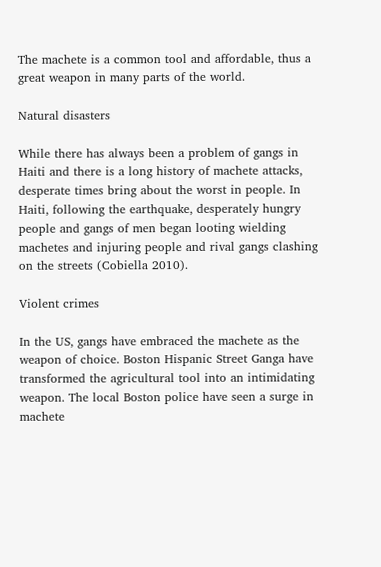The machete is a common tool and affordable, thus a great weapon in many parts of the world.

Natural disasters

While there has always been a problem of gangs in Haiti and there is a long history of machete attacks, desperate times bring about the worst in people. In Haiti, following the earthquake, desperately hungry people and gangs of men began looting wielding machetes and injuring people and rival gangs clashing on the streets (Cobiella 2010).

Violent crimes

In the US, gangs have embraced the machete as the weapon of choice. Boston Hispanic Street Ganga have transformed the agricultural tool into an intimidating weapon. The local Boston police have seen a surge in machete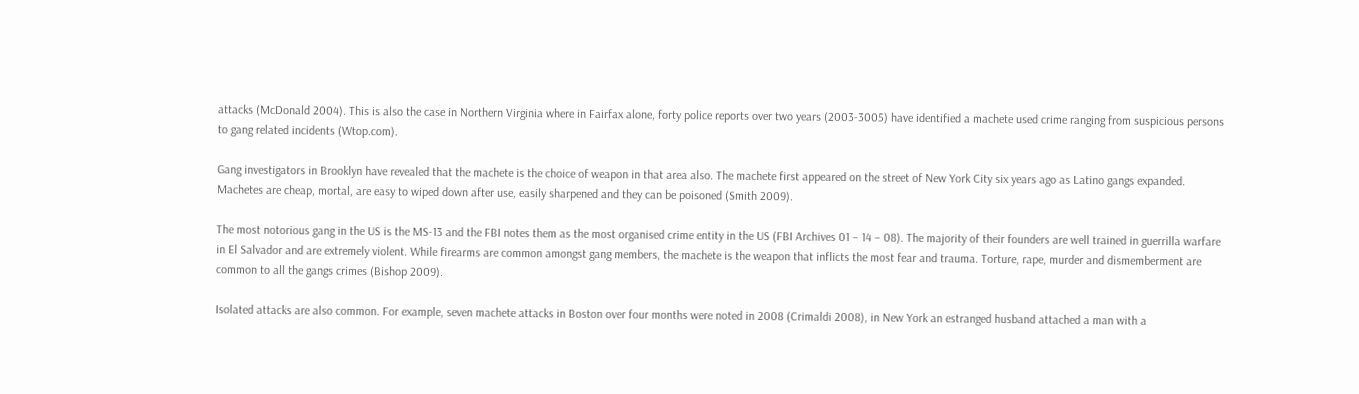attacks (McDonald 2004). This is also the case in Northern Virginia where in Fairfax alone, forty police reports over two years (2003-3005) have identified a machete used crime ranging from suspicious persons to gang related incidents (Wtop.com).

Gang investigators in Brooklyn have revealed that the machete is the choice of weapon in that area also. The machete first appeared on the street of New York City six years ago as Latino gangs expanded. Machetes are cheap, mortal, are easy to wiped down after use, easily sharpened and they can be poisoned (Smith 2009).

The most notorious gang in the US is the MS-13 and the FBI notes them as the most organised crime entity in the US (FBI Archives 01 – 14 – 08). The majority of their founders are well trained in guerrilla warfare in El Salvador and are extremely violent. While firearms are common amongst gang members, the machete is the weapon that inflicts the most fear and trauma. Torture, rape, murder and dismemberment are common to all the gangs crimes (Bishop 2009).

Isolated attacks are also common. For example, seven machete attacks in Boston over four months were noted in 2008 (Crimaldi 2008), in New York an estranged husband attached a man with a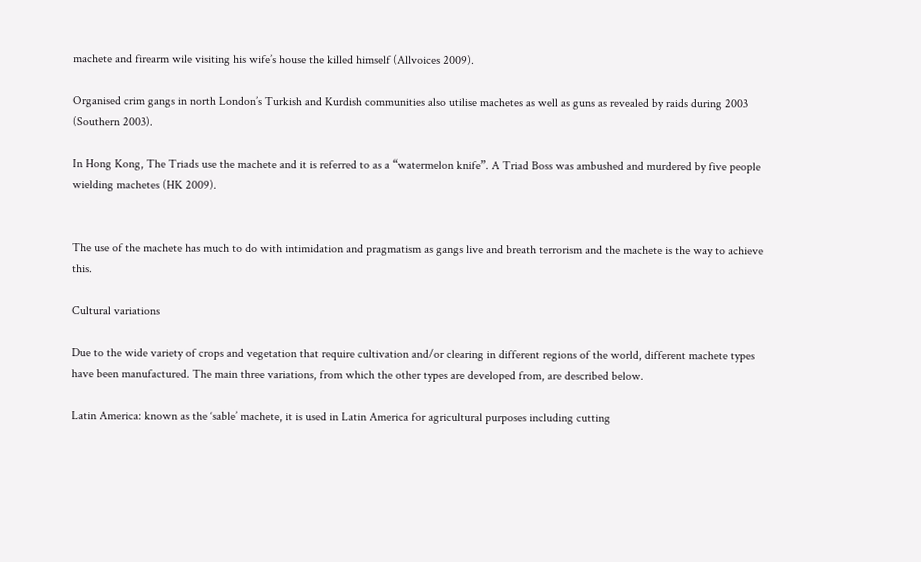machete and firearm wile visiting his wife’s house the killed himself (Allvoices 2009).

Organised crim gangs in north London’s Turkish and Kurdish communities also utilise machetes as well as guns as revealed by raids during 2003 (Southern 2003).

In Hong Kong, The Triads use the machete and it is referred to as a “watermelon knife”. A Triad Boss was ambushed and murdered by five people wielding machetes (HK 2009).


The use of the machete has much to do with intimidation and pragmatism as gangs live and breath terrorism and the machete is the way to achieve this.

Cultural variations

Due to the wide variety of crops and vegetation that require cultivation and/or clearing in different regions of the world, different machete types have been manufactured. The main three variations, from which the other types are developed from, are described below.

Latin America: known as the ‘sable’ machete, it is used in Latin America for agricultural purposes including cutting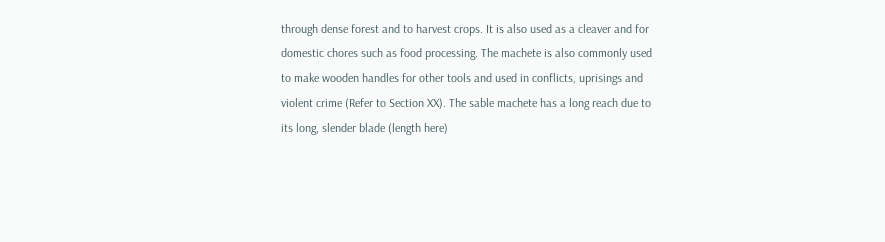through dense forest and to harvest crops. It is also used as a cleaver and for domestic chores such as food processing. The machete is also commonly used to make wooden handles for other tools and used in conflicts, uprisings and violent crime (Refer to Section XX). The sable machete has a long reach due to its long, slender blade (length here)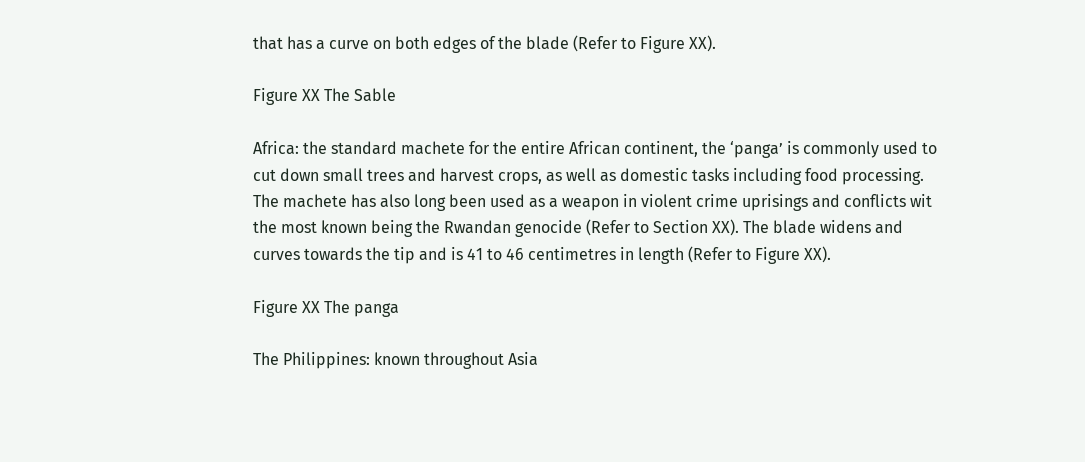that has a curve on both edges of the blade (Refer to Figure XX).

Figure XX The Sable

Africa: the standard machete for the entire African continent, the ‘panga’ is commonly used to cut down small trees and harvest crops, as well as domestic tasks including food processing. The machete has also long been used as a weapon in violent crime uprisings and conflicts wit the most known being the Rwandan genocide (Refer to Section XX). The blade widens and curves towards the tip and is 41 to 46 centimetres in length (Refer to Figure XX).

Figure XX The panga

The Philippines: known throughout Asia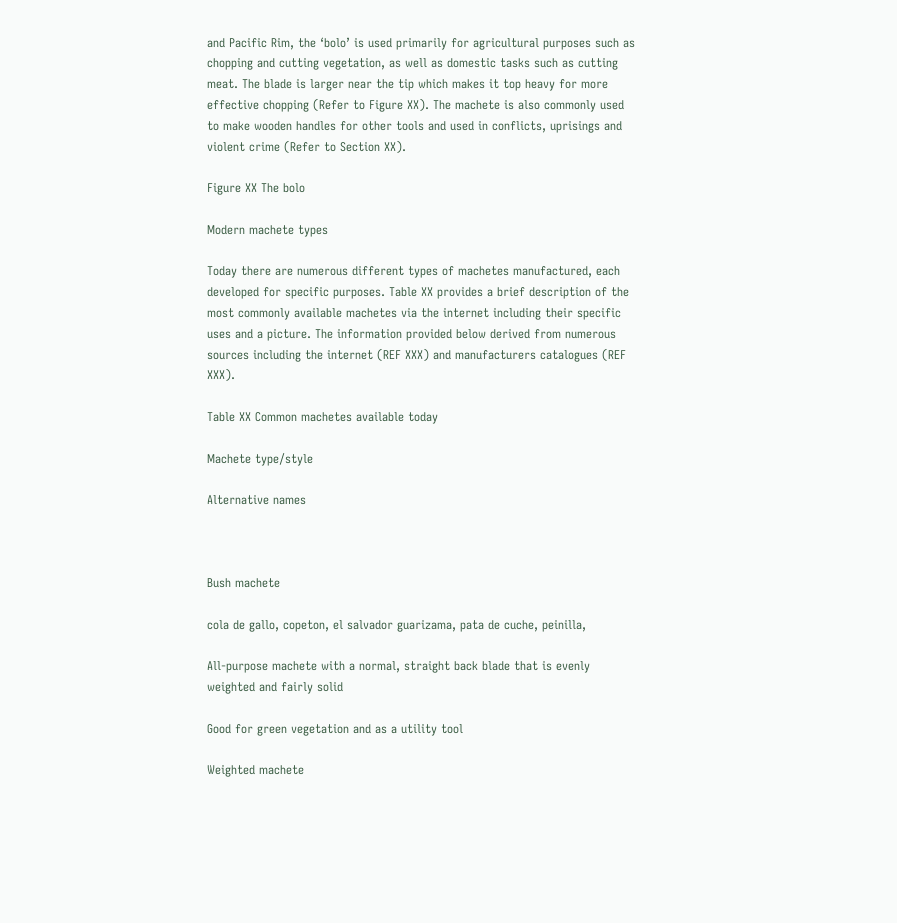and Pacific Rim, the ‘bolo’ is used primarily for agricultural purposes such as chopping and cutting vegetation, as well as domestic tasks such as cutting meat. The blade is larger near the tip which makes it top heavy for more effective chopping (Refer to Figure XX). The machete is also commonly used to make wooden handles for other tools and used in conflicts, uprisings and violent crime (Refer to Section XX).

Figure XX The bolo

Modern machete types

Today there are numerous different types of machetes manufactured, each developed for specific purposes. Table XX provides a brief description of the most commonly available machetes via the internet including their specific uses and a picture. The information provided below derived from numerous sources including the internet (REF XXX) and manufacturers catalogues (REF XXX).

Table XX Common machetes available today

Machete type/style

Alternative names



Bush machete

cola de gallo, copeton, el salvador guarizama, pata de cuche, peinilla,

All-purpose machete with a normal, straight back blade that is evenly weighted and fairly solid

Good for green vegetation and as a utility tool

Weighted machete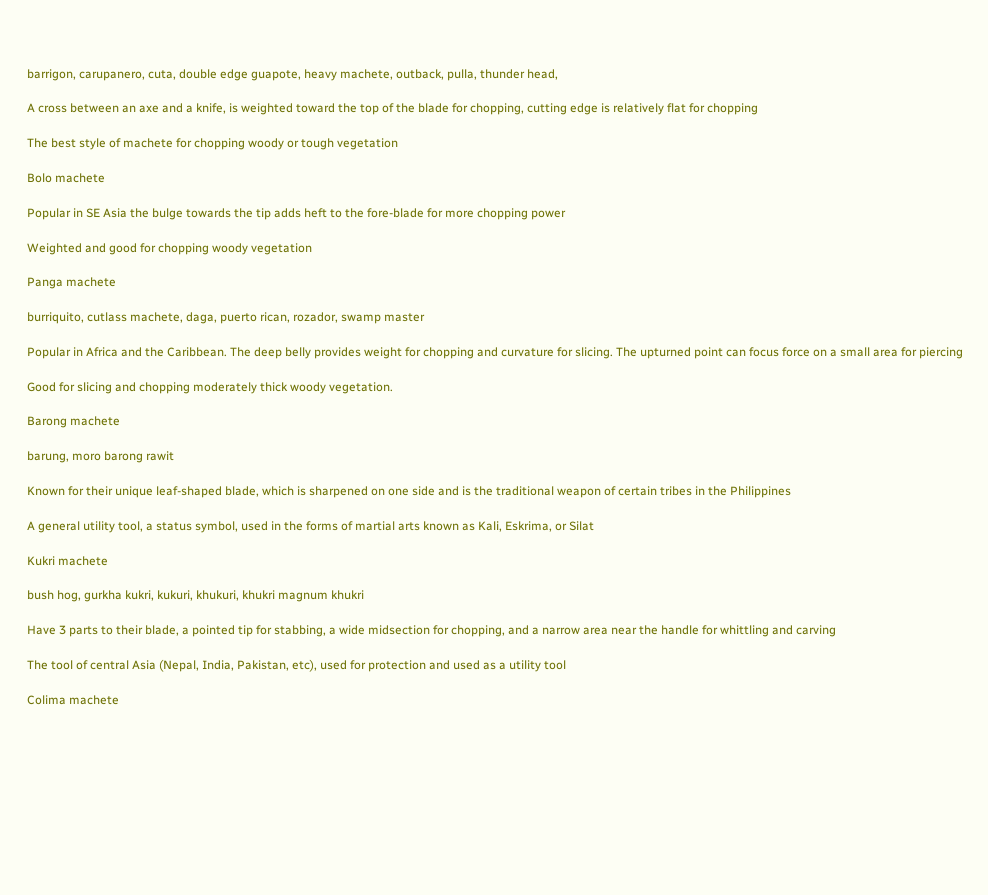barrigon, carupanero, cuta, double edge guapote, heavy machete, outback, pulla, thunder head,

A cross between an axe and a knife, is weighted toward the top of the blade for chopping, cutting edge is relatively flat for chopping

The best style of machete for chopping woody or tough vegetation

Bolo machete

Popular in SE Asia the bulge towards the tip adds heft to the fore-blade for more chopping power

Weighted and good for chopping woody vegetation

Panga machete

burriquito, cutlass machete, daga, puerto rican, rozador, swamp master

Popular in Africa and the Caribbean. The deep belly provides weight for chopping and curvature for slicing. The upturned point can focus force on a small area for piercing

Good for slicing and chopping moderately thick woody vegetation.

Barong machete

barung, moro barong rawit

Known for their unique leaf-shaped blade, which is sharpened on one side and is the traditional weapon of certain tribes in the Philippines

A general utility tool, a status symbol, used in the forms of martial arts known as Kali, Eskrima, or Silat

Kukri machete

bush hog, gurkha kukri, kukuri, khukuri, khukri magnum khukri

Have 3 parts to their blade, a pointed tip for stabbing, a wide midsection for chopping, and a narrow area near the handle for whittling and carving

The tool of central Asia (Nepal, India, Pakistan, etc), used for protection and used as a utility tool

Colima machete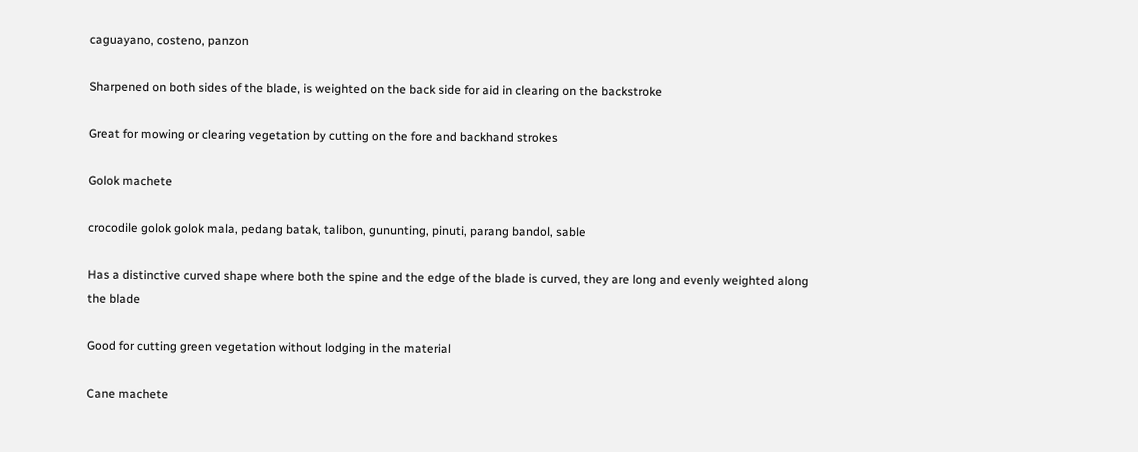caguayano, costeno, panzon

Sharpened on both sides of the blade, is weighted on the back side for aid in clearing on the backstroke

Great for mowing or clearing vegetation by cutting on the fore and backhand strokes

Golok machete

crocodile golok golok mala, pedang batak, talibon, gununting, pinuti, parang bandol, sable

Has a distinctive curved shape where both the spine and the edge of the blade is curved, they are long and evenly weighted along the blade

Good for cutting green vegetation without lodging in the material

Cane machete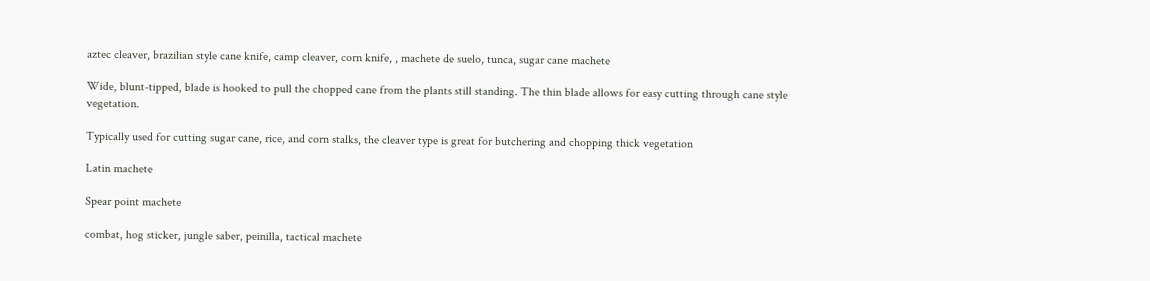aztec cleaver, brazilian style cane knife, camp cleaver, corn knife, , machete de suelo, tunca, sugar cane machete

Wide, blunt-tipped, blade is hooked to pull the chopped cane from the plants still standing. The thin blade allows for easy cutting through cane style vegetation.

Typically used for cutting sugar cane, rice, and corn stalks, the cleaver type is great for butchering and chopping thick vegetation

Latin machete

Spear point machete

combat, hog sticker, jungle saber, peinilla, tactical machete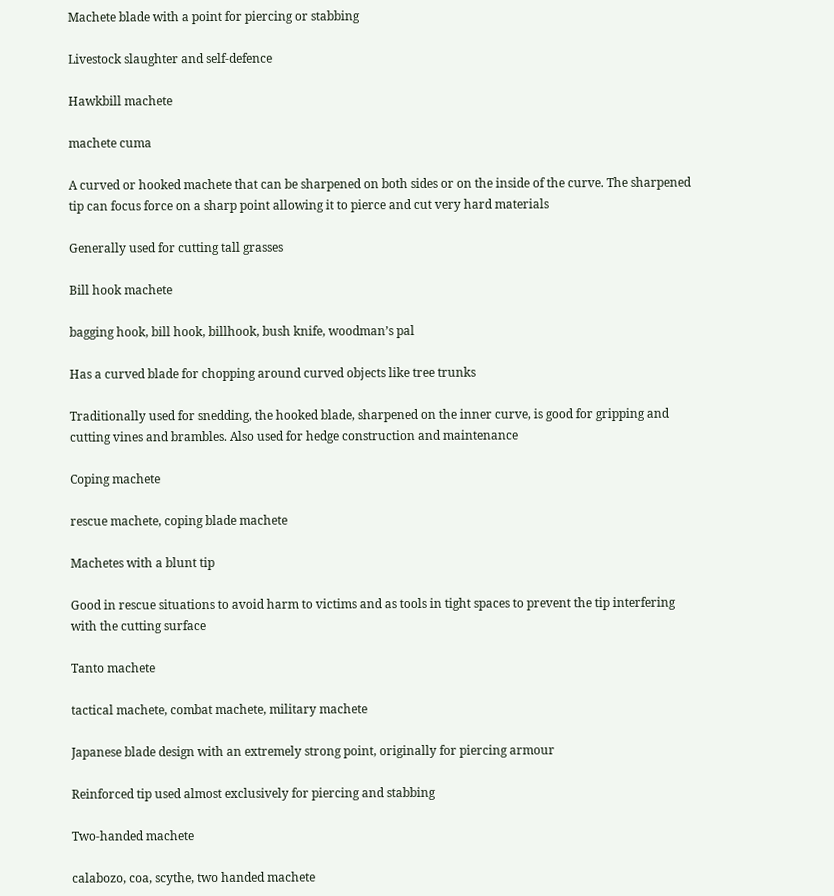Machete blade with a point for piercing or stabbing

Livestock slaughter and self-defence

Hawkbill machete

machete cuma

A curved or hooked machete that can be sharpened on both sides or on the inside of the curve. The sharpened tip can focus force on a sharp point allowing it to pierce and cut very hard materials

Generally used for cutting tall grasses

Bill hook machete

bagging hook, bill hook, billhook, bush knife, woodman’s pal

Has a curved blade for chopping around curved objects like tree trunks

Traditionally used for snedding, the hooked blade, sharpened on the inner curve, is good for gripping and cutting vines and brambles. Also used for hedge construction and maintenance

Coping machete

rescue machete, coping blade machete

Machetes with a blunt tip

Good in rescue situations to avoid harm to victims and as tools in tight spaces to prevent the tip interfering with the cutting surface

Tanto machete

tactical machete, combat machete, military machete

Japanese blade design with an extremely strong point, originally for piercing armour

Reinforced tip used almost exclusively for piercing and stabbing

Two-handed machete

calabozo, coa, scythe, two handed machete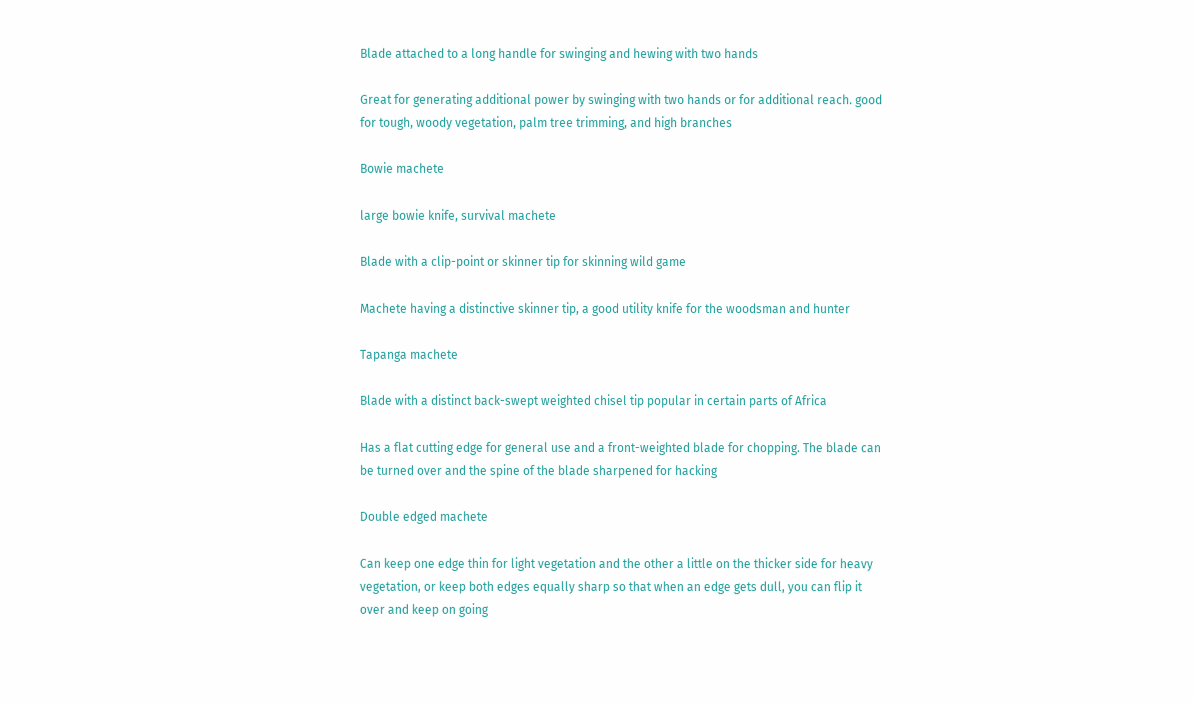Blade attached to a long handle for swinging and hewing with two hands

Great for generating additional power by swinging with two hands or for additional reach. good for tough, woody vegetation, palm tree trimming, and high branches

Bowie machete

large bowie knife, survival machete

Blade with a clip-point or skinner tip for skinning wild game

Machete having a distinctive skinner tip, a good utility knife for the woodsman and hunter

Tapanga machete

Blade with a distinct back-swept weighted chisel tip popular in certain parts of Africa

Has a flat cutting edge for general use and a front-weighted blade for chopping. The blade can be turned over and the spine of the blade sharpened for hacking

Double edged machete

Can keep one edge thin for light vegetation and the other a little on the thicker side for heavy vegetation, or keep both edges equally sharp so that when an edge gets dull, you can flip it over and keep on going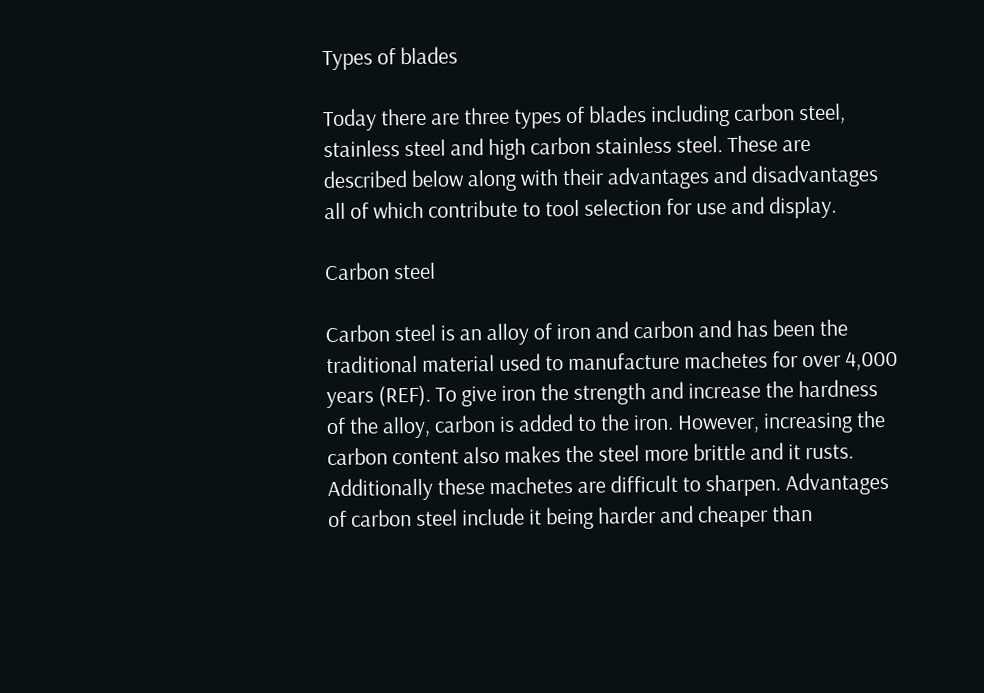Types of blades

Today there are three types of blades including carbon steel, stainless steel and high carbon stainless steel. These are described below along with their advantages and disadvantages all of which contribute to tool selection for use and display.

Carbon steel

Carbon steel is an alloy of iron and carbon and has been the traditional material used to manufacture machetes for over 4,000 years (REF). To give iron the strength and increase the hardness of the alloy, carbon is added to the iron. However, increasing the carbon content also makes the steel more brittle and it rusts. Additionally these machetes are difficult to sharpen. Advantages of carbon steel include it being harder and cheaper than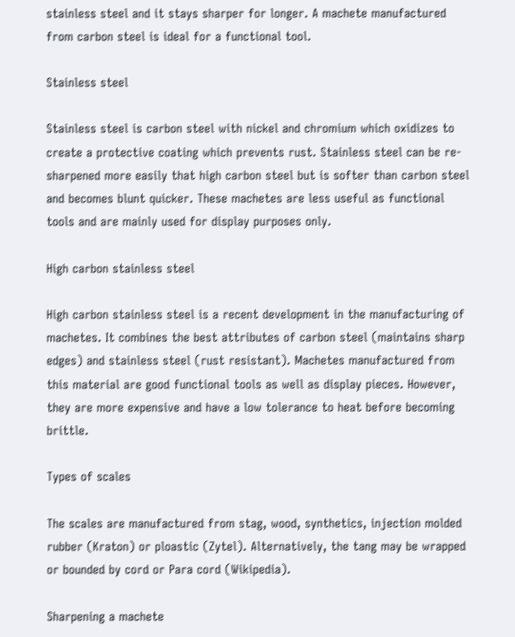stainless steel and it stays sharper for longer. A machete manufactured from carbon steel is ideal for a functional tool.

Stainless steel

Stainless steel is carbon steel with nickel and chromium which oxidizes to create a protective coating which prevents rust. Stainless steel can be re-sharpened more easily that high carbon steel but is softer than carbon steel and becomes blunt quicker. These machetes are less useful as functional tools and are mainly used for display purposes only.

High carbon stainless steel

High carbon stainless steel is a recent development in the manufacturing of machetes. It combines the best attributes of carbon steel (maintains sharp edges) and stainless steel (rust resistant). Machetes manufactured from this material are good functional tools as well as display pieces. However, they are more expensive and have a low tolerance to heat before becoming brittle.

Types of scales

The scales are manufactured from stag, wood, synthetics, injection molded rubber (Kraton) or ploastic (Zytel). Alternatively, the tang may be wrapped or bounded by cord or Para cord (Wikipedia).

Sharpening a machete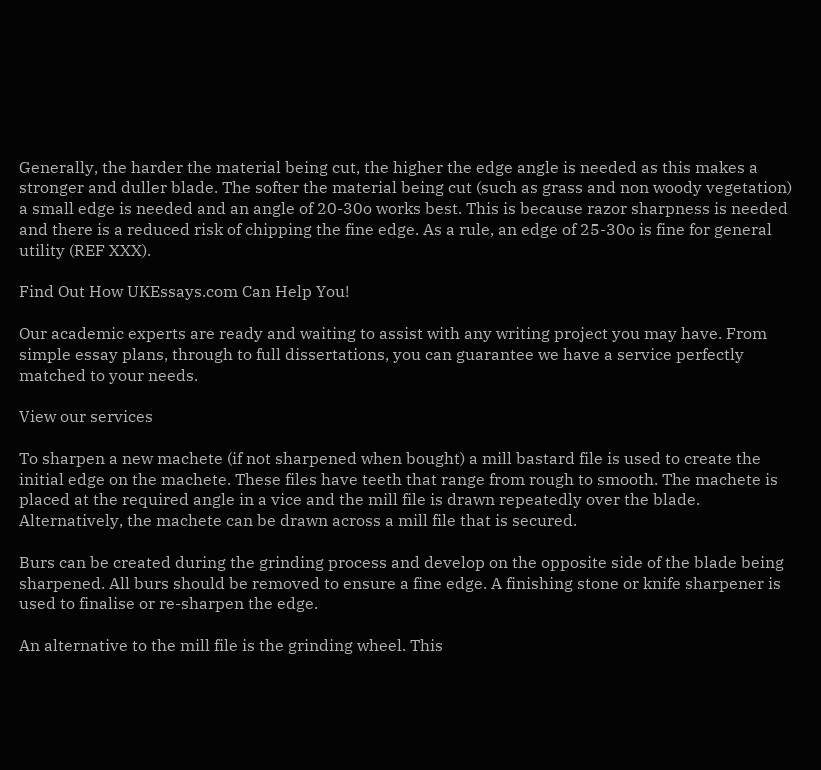Generally, the harder the material being cut, the higher the edge angle is needed as this makes a stronger and duller blade. The softer the material being cut (such as grass and non woody vegetation) a small edge is needed and an angle of 20-30o works best. This is because razor sharpness is needed and there is a reduced risk of chipping the fine edge. As a rule, an edge of 25-30o is fine for general utility (REF XXX).

Find Out How UKEssays.com Can Help You!

Our academic experts are ready and waiting to assist with any writing project you may have. From simple essay plans, through to full dissertations, you can guarantee we have a service perfectly matched to your needs.

View our services

To sharpen a new machete (if not sharpened when bought) a mill bastard file is used to create the initial edge on the machete. These files have teeth that range from rough to smooth. The machete is placed at the required angle in a vice and the mill file is drawn repeatedly over the blade. Alternatively, the machete can be drawn across a mill file that is secured.

Burs can be created during the grinding process and develop on the opposite side of the blade being sharpened. All burs should be removed to ensure a fine edge. A finishing stone or knife sharpener is used to finalise or re-sharpen the edge.

An alternative to the mill file is the grinding wheel. This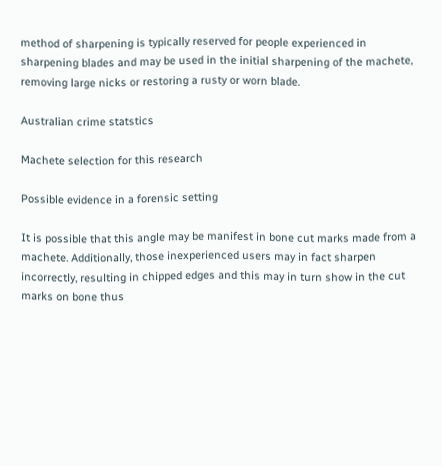method of sharpening is typically reserved for people experienced in sharpening blades and may be used in the initial sharpening of the machete, removing large nicks or restoring a rusty or worn blade.

Australian crime statstics

Machete selection for this research

Possible evidence in a forensic setting

It is possible that this angle may be manifest in bone cut marks made from a machete. Additionally, those inexperienced users may in fact sharpen incorrectly, resulting in chipped edges and this may in turn show in the cut marks on bone thus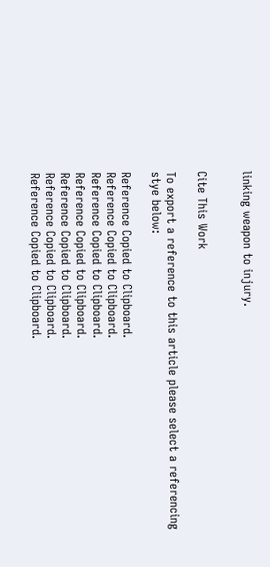linking weapon to injury.


Cite This Work

To export a reference to this article please select a referencing stye below:

Reference Copied to Clipboard.
Reference Copied to Clipboard.
Reference Copied to Clipboard.
Reference Copied to Clipboard.
Reference Copied to Clipboard.
Reference Copied to Clipboard.
Reference Copied to Clipboard.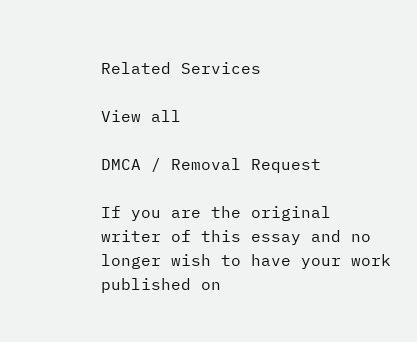Related Services

View all

DMCA / Removal Request

If you are the original writer of this essay and no longer wish to have your work published on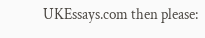UKEssays.com then please: